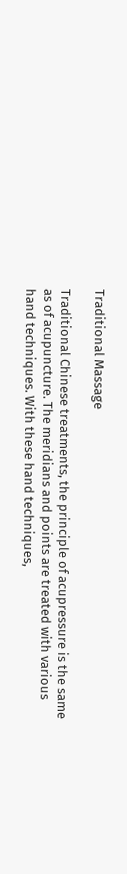Traditional Massage

Traditional Chinese treatments, the principle of acupressure is the same as of acupuncture. The meridians and points are treated with various hand techniques. With these hand techniques,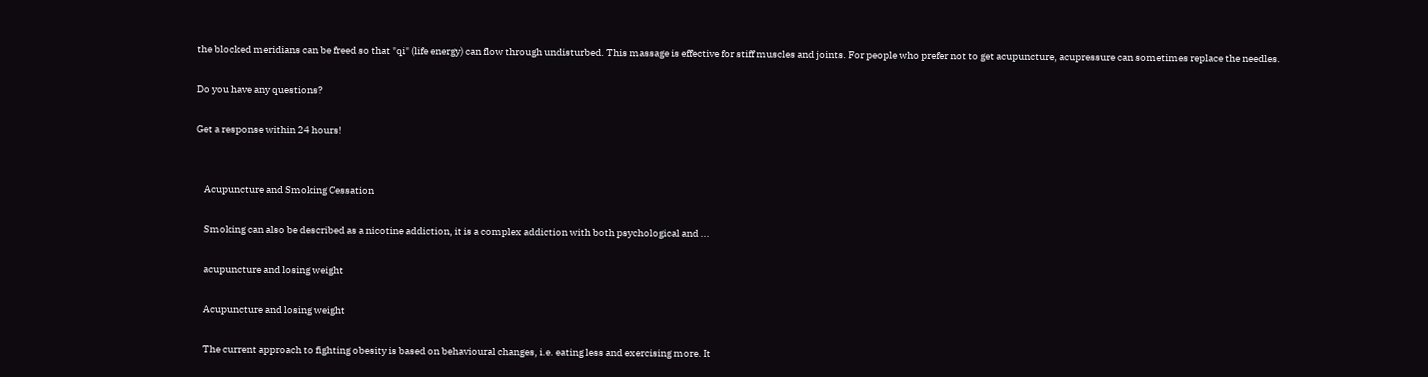the blocked meridians can be freed so that "qi" (life energy) can flow through undisturbed. This massage is effective for stiff muscles and joints. For people who prefer not to get acupuncture, acupressure can sometimes replace the needles.

Do you have any questions?

Get a response within 24 hours!


    Acupuncture and Smoking Cessation

    Smoking can also be described as a nicotine addiction, it is a complex addiction with both psychological and ...

    acupuncture and losing weight

    Acupuncture and losing weight

    The current approach to fighting obesity is based on behavioural changes, i.e. eating less and exercising more. It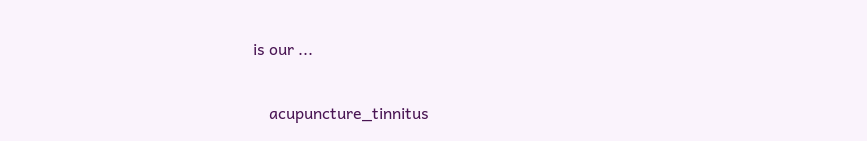is our ...

    acupuncture_tinnitus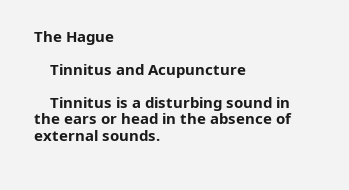The Hague

    Tinnitus and Acupuncture

    Tinnitus is a disturbing sound in the ears or head in the absence of external sounds.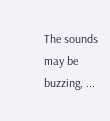The sounds may be buzzing, ...